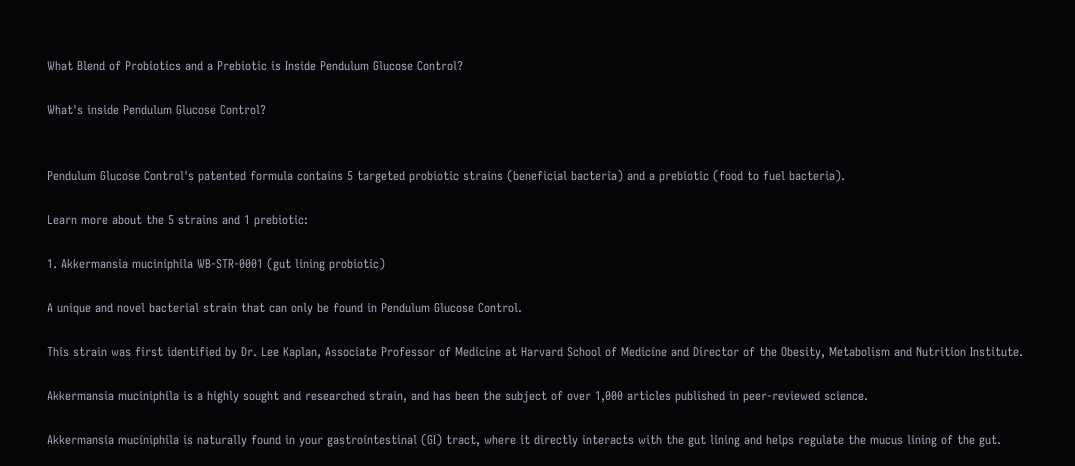What Blend of Probiotics and a Prebiotic is Inside Pendulum Glucose Control?

What's inside Pendulum Glucose Control?


Pendulum Glucose Control's patented formula contains 5 targeted probiotic strains (beneficial bacteria) and a prebiotic (food to fuel bacteria).

Learn more about the 5 strains and 1 prebiotic:

1. Akkermansia muciniphila WB-STR-0001 (gut lining probiotic)

A unique and novel bacterial strain that can only be found in Pendulum Glucose Control.

This strain was first identified by Dr. Lee Kaplan, Associate Professor of Medicine at Harvard School of Medicine and Director of the Obesity, Metabolism and Nutrition Institute.

Akkermansia muciniphila is a highly sought and researched strain, and has been the subject of over 1,000 articles published in peer-reviewed science.

Akkermansia muciniphila is naturally found in your gastrointestinal (GI) tract, where it directly interacts with the gut lining and helps regulate the mucus lining of the gut.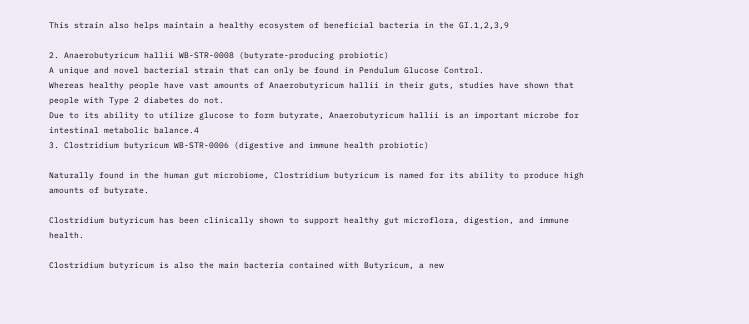This strain also helps maintain a healthy ecosystem of beneficial bacteria in the GI.1,2,3,9

2. Anaerobutyricum hallii WB-STR-0008 (butyrate-producing probiotic)
A unique and novel bacterial strain that can only be found in Pendulum Glucose Control.
Whereas healthy people have vast amounts of Anaerobutyricum hallii in their guts, studies have shown that people with Type 2 diabetes do not.
Due to its ability to utilize glucose to form butyrate, Anaerobutyricum hallii is an important microbe for intestinal metabolic balance.4
3. Clostridium butyricum WB-STR-0006 (digestive and immune health probiotic)

Naturally found in the human gut microbiome, Clostridium butyricum is named for its ability to produce high amounts of butyrate.

Clostridium butyricum has been clinically shown to support healthy gut microflora, digestion, and immune health.

Clostridium butyricum is also the main bacteria contained with Butyricum, a new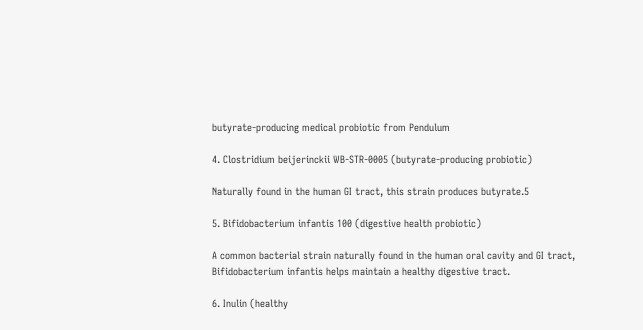butyrate-producing medical probiotic from Pendulum

4. Clostridium beijerinckii WB-STR-0005 (butyrate-producing probiotic)

Naturally found in the human GI tract, this strain produces butyrate.5

5. Bifidobacterium infantis 100 (digestive health probiotic)

A common bacterial strain naturally found in the human oral cavity and GI tract, Bifidobacterium infantis helps maintain a healthy digestive tract.

6. Inulin (healthy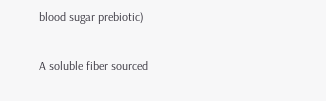blood sugar prebiotic)

A soluble fiber sourced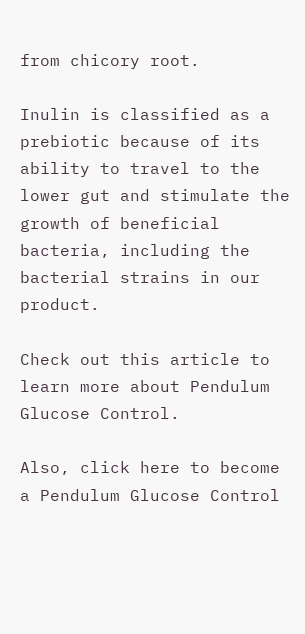from chicory root.

Inulin is classified as a prebiotic because of its ability to travel to the lower gut and stimulate the growth of beneficial bacteria, including the bacterial strains in our product.

Check out this article to learn more about Pendulum Glucose Control.

Also, click here to become a Pendulum Glucose Control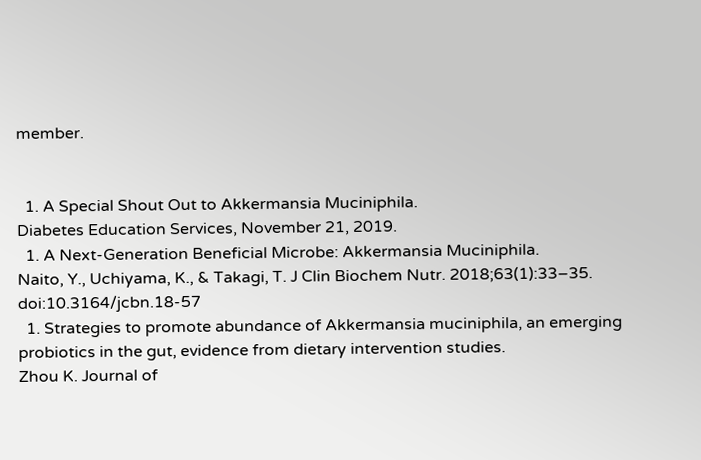member.


  1. A Special Shout Out to Akkermansia Muciniphila.
Diabetes Education Services, November 21, 2019.
  1. A Next-Generation Beneficial Microbe: Akkermansia Muciniphila.
Naito, Y., Uchiyama, K., & Takagi, T. J Clin Biochem Nutr. 2018;63(1):33–35. doi:10.3164/jcbn.18-57
  1. Strategies to promote abundance of Akkermansia muciniphila, an emerging probiotics in the gut, evidence from dietary intervention studies.
Zhou K. Journal of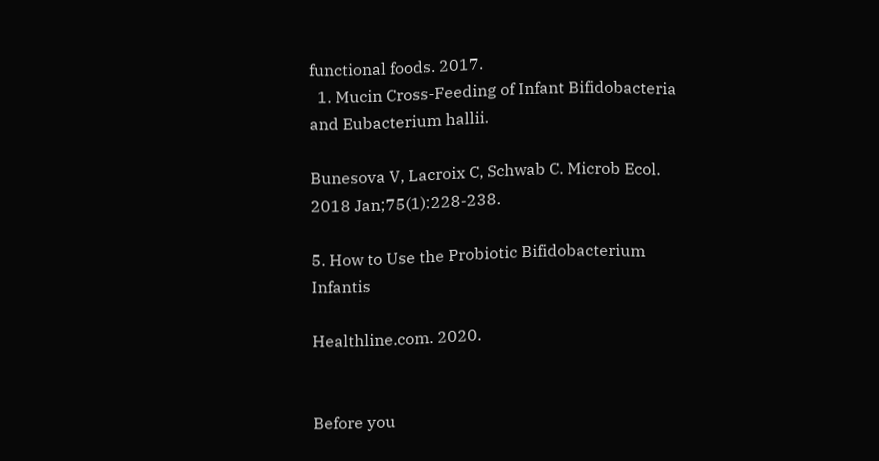functional foods. 2017.
  1. Mucin Cross-Feeding of Infant Bifidobacteria and Eubacterium hallii.

Bunesova V, Lacroix C, Schwab C. Microb Ecol. 2018 Jan;75(1):228-238.

5. How to Use the Probiotic Bifidobacterium Infantis

Healthline.com. 2020.


Before you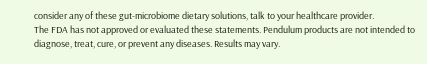consider any of these gut-microbiome dietary solutions, talk to your healthcare provider.
The FDA has not approved or evaluated these statements. Pendulum products are not intended to diagnose, treat, cure, or prevent any diseases. Results may vary.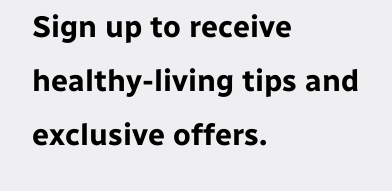Sign up to receive healthy-living tips and exclusive offers.